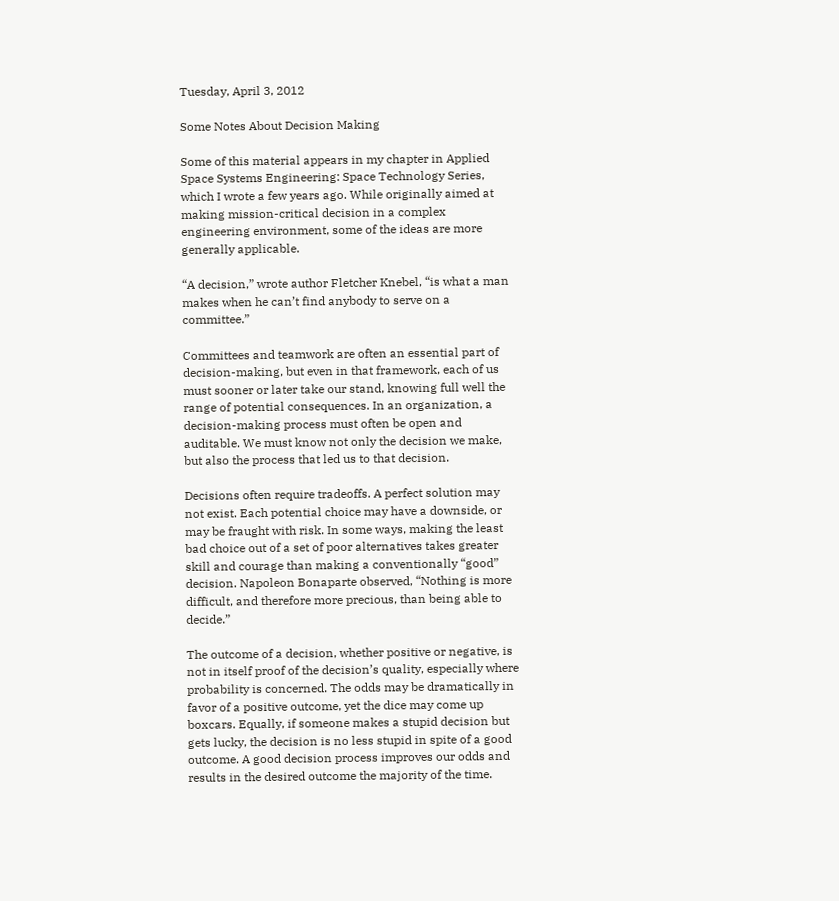Tuesday, April 3, 2012

Some Notes About Decision Making

Some of this material appears in my chapter in Applied Space Systems Engineering: Space Technology Series, which I wrote a few years ago. While originally aimed at making mission-critical decision in a complex engineering environment, some of the ideas are more generally applicable.

“A decision,” wrote author Fletcher Knebel, “is what a man makes when he can’t find anybody to serve on a committee.”

Committees and teamwork are often an essential part of decision-making, but even in that framework, each of us must sooner or later take our stand, knowing full well the range of potential consequences. In an organization, a decision-making process must often be open and auditable. We must know not only the decision we make, but also the process that led us to that decision.

Decisions often require tradeoffs. A perfect solution may not exist. Each potential choice may have a downside, or may be fraught with risk. In some ways, making the least bad choice out of a set of poor alternatives takes greater skill and courage than making a conventionally “good” decision. Napoleon Bonaparte observed, “Nothing is more difficult, and therefore more precious, than being able to decide.”

The outcome of a decision, whether positive or negative, is not in itself proof of the decision’s quality, especially where probability is concerned. The odds may be dramatically in favor of a positive outcome, yet the dice may come up boxcars. Equally, if someone makes a stupid decision but gets lucky, the decision is no less stupid in spite of a good outcome. A good decision process improves our odds and results in the desired outcome the majority of the time.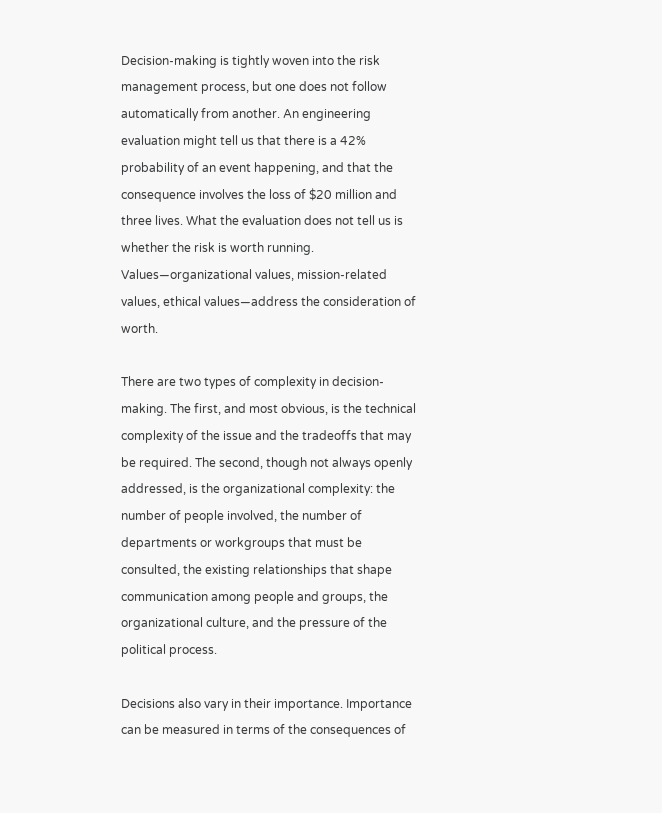Decision-making is tightly woven into the risk management process, but one does not follow automatically from another. An engineering evaluation might tell us that there is a 42% probability of an event happening, and that the consequence involves the loss of $20 million and three lives. What the evaluation does not tell us is whether the risk is worth running. Values—organizational values, mission-related values, ethical values—address the consideration of worth.

There are two types of complexity in decision-making. The first, and most obvious, is the technical complexity of the issue and the tradeoffs that may be required. The second, though not always openly addressed, is the organizational complexity: the number of people involved, the number of departments or workgroups that must be consulted, the existing relationships that shape communication among people and groups, the organizational culture, and the pressure of the political process.

Decisions also vary in their importance. Importance can be measured in terms of the consequences of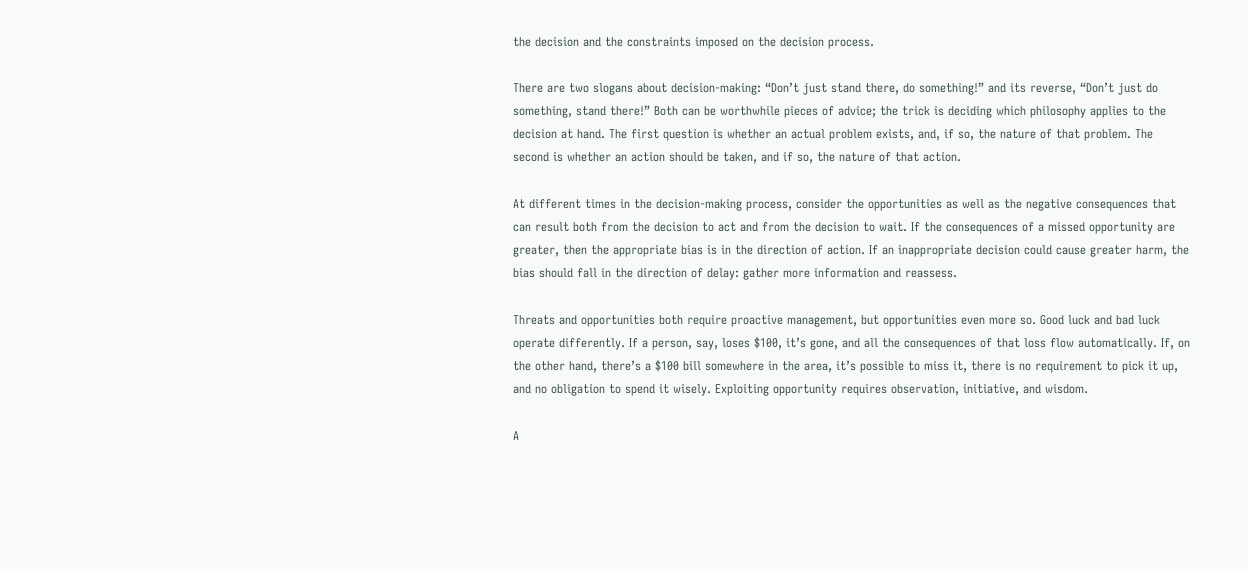the decision and the constraints imposed on the decision process.

There are two slogans about decision-making: “Don’t just stand there, do something!” and its reverse, “Don’t just do something, stand there!” Both can be worthwhile pieces of advice; the trick is deciding which philosophy applies to the decision at hand. The first question is whether an actual problem exists, and, if so, the nature of that problem. The second is whether an action should be taken, and if so, the nature of that action.

At different times in the decision-making process, consider the opportunities as well as the negative consequences that can result both from the decision to act and from the decision to wait. If the consequences of a missed opportunity are greater, then the appropriate bias is in the direction of action. If an inappropriate decision could cause greater harm, the bias should fall in the direction of delay: gather more information and reassess.

Threats and opportunities both require proactive management, but opportunities even more so. Good luck and bad luck operate differently. If a person, say, loses $100, it’s gone, and all the consequences of that loss flow automatically. If, on the other hand, there’s a $100 bill somewhere in the area, it’s possible to miss it, there is no requirement to pick it up, and no obligation to spend it wisely. Exploiting opportunity requires observation, initiative, and wisdom.

A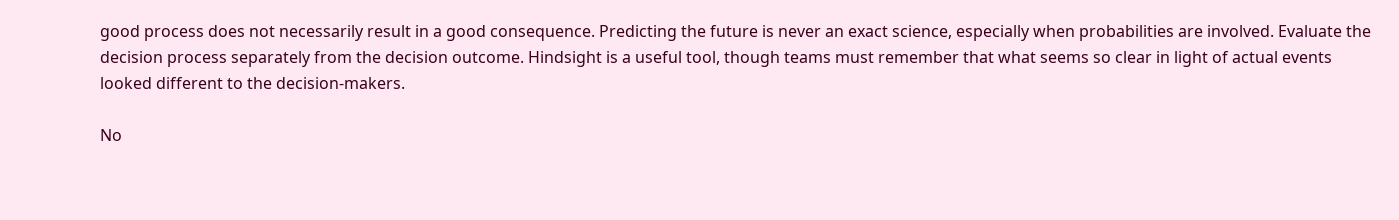good process does not necessarily result in a good consequence. Predicting the future is never an exact science, especially when probabilities are involved. Evaluate the decision process separately from the decision outcome. Hindsight is a useful tool, though teams must remember that what seems so clear in light of actual events looked different to the decision-makers.

No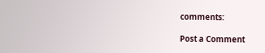comments:

Post a Comment